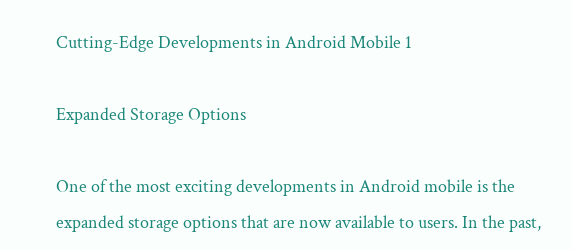Cutting-Edge Developments in Android Mobile 1

Expanded Storage Options

One of the most exciting developments in Android mobile is the expanded storage options that are now available to users. In the past,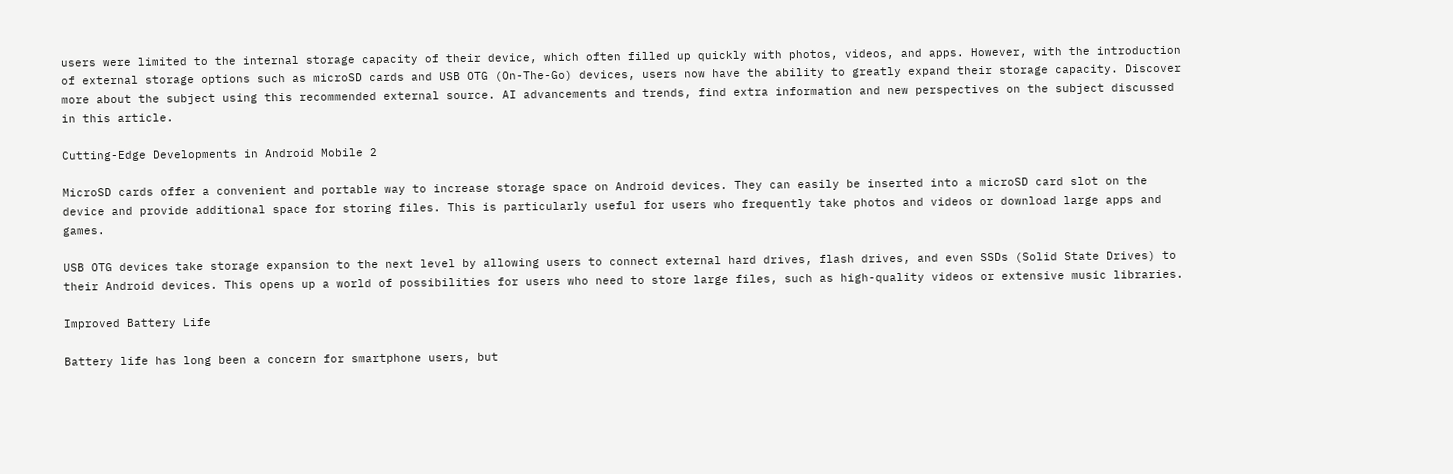users were limited to the internal storage capacity of their device, which often filled up quickly with photos, videos, and apps. However, with the introduction of external storage options such as microSD cards and USB OTG (On-The-Go) devices, users now have the ability to greatly expand their storage capacity. Discover more about the subject using this recommended external source. AI advancements and trends, find extra information and new perspectives on the subject discussed in this article.

Cutting-Edge Developments in Android Mobile 2

MicroSD cards offer a convenient and portable way to increase storage space on Android devices. They can easily be inserted into a microSD card slot on the device and provide additional space for storing files. This is particularly useful for users who frequently take photos and videos or download large apps and games.

USB OTG devices take storage expansion to the next level by allowing users to connect external hard drives, flash drives, and even SSDs (Solid State Drives) to their Android devices. This opens up a world of possibilities for users who need to store large files, such as high-quality videos or extensive music libraries.

Improved Battery Life

Battery life has long been a concern for smartphone users, but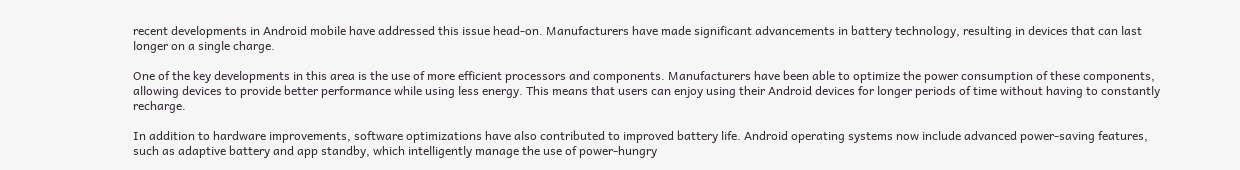recent developments in Android mobile have addressed this issue head-on. Manufacturers have made significant advancements in battery technology, resulting in devices that can last longer on a single charge.

One of the key developments in this area is the use of more efficient processors and components. Manufacturers have been able to optimize the power consumption of these components, allowing devices to provide better performance while using less energy. This means that users can enjoy using their Android devices for longer periods of time without having to constantly recharge.

In addition to hardware improvements, software optimizations have also contributed to improved battery life. Android operating systems now include advanced power-saving features, such as adaptive battery and app standby, which intelligently manage the use of power-hungry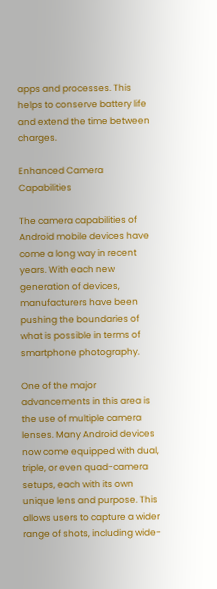apps and processes. This helps to conserve battery life and extend the time between charges.

Enhanced Camera Capabilities

The camera capabilities of Android mobile devices have come a long way in recent years. With each new generation of devices, manufacturers have been pushing the boundaries of what is possible in terms of smartphone photography.

One of the major advancements in this area is the use of multiple camera lenses. Many Android devices now come equipped with dual, triple, or even quad-camera setups, each with its own unique lens and purpose. This allows users to capture a wider range of shots, including wide-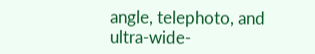angle, telephoto, and ultra-wide-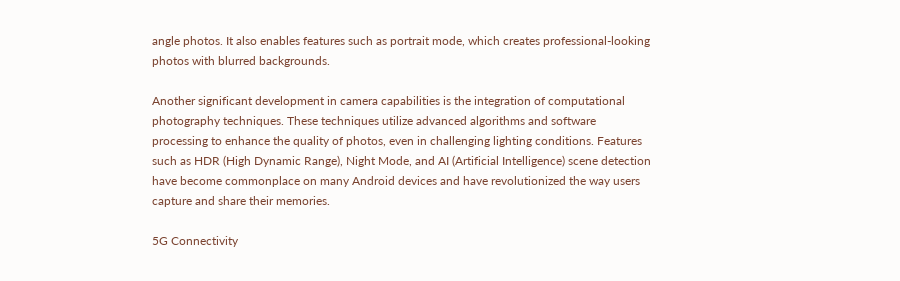angle photos. It also enables features such as portrait mode, which creates professional-looking photos with blurred backgrounds.

Another significant development in camera capabilities is the integration of computational photography techniques. These techniques utilize advanced algorithms and software processing to enhance the quality of photos, even in challenging lighting conditions. Features such as HDR (High Dynamic Range), Night Mode, and AI (Artificial Intelligence) scene detection have become commonplace on many Android devices and have revolutionized the way users capture and share their memories.

5G Connectivity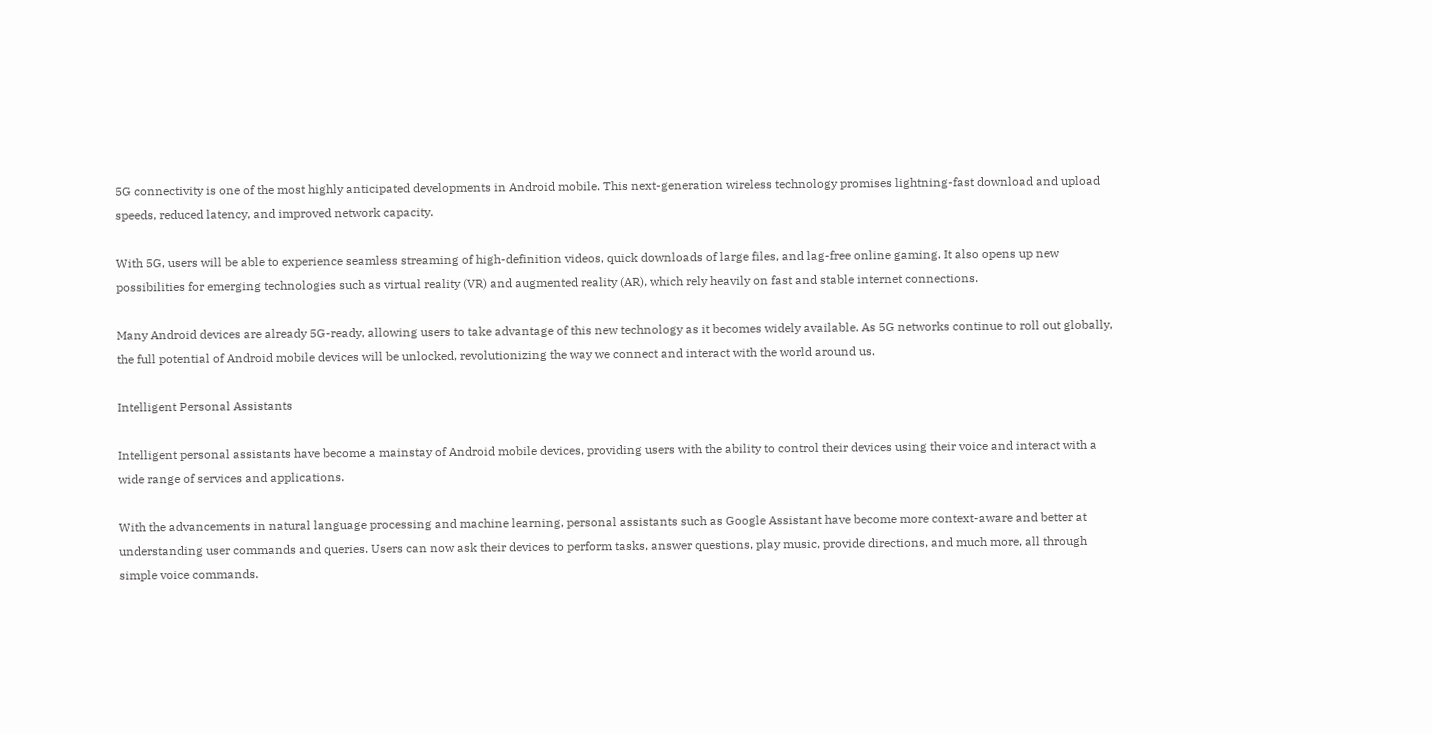5G connectivity is one of the most highly anticipated developments in Android mobile. This next-generation wireless technology promises lightning-fast download and upload speeds, reduced latency, and improved network capacity.

With 5G, users will be able to experience seamless streaming of high-definition videos, quick downloads of large files, and lag-free online gaming. It also opens up new possibilities for emerging technologies such as virtual reality (VR) and augmented reality (AR), which rely heavily on fast and stable internet connections.

Many Android devices are already 5G-ready, allowing users to take advantage of this new technology as it becomes widely available. As 5G networks continue to roll out globally, the full potential of Android mobile devices will be unlocked, revolutionizing the way we connect and interact with the world around us.

Intelligent Personal Assistants

Intelligent personal assistants have become a mainstay of Android mobile devices, providing users with the ability to control their devices using their voice and interact with a wide range of services and applications.

With the advancements in natural language processing and machine learning, personal assistants such as Google Assistant have become more context-aware and better at understanding user commands and queries. Users can now ask their devices to perform tasks, answer questions, play music, provide directions, and much more, all through simple voice commands.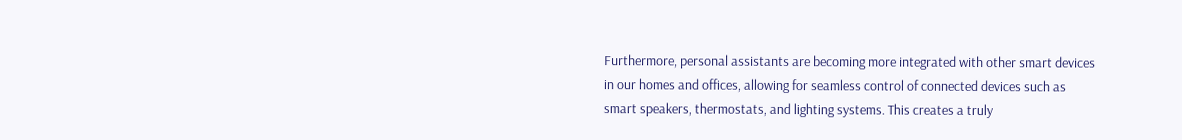Furthermore, personal assistants are becoming more integrated with other smart devices in our homes and offices, allowing for seamless control of connected devices such as smart speakers, thermostats, and lighting systems. This creates a truly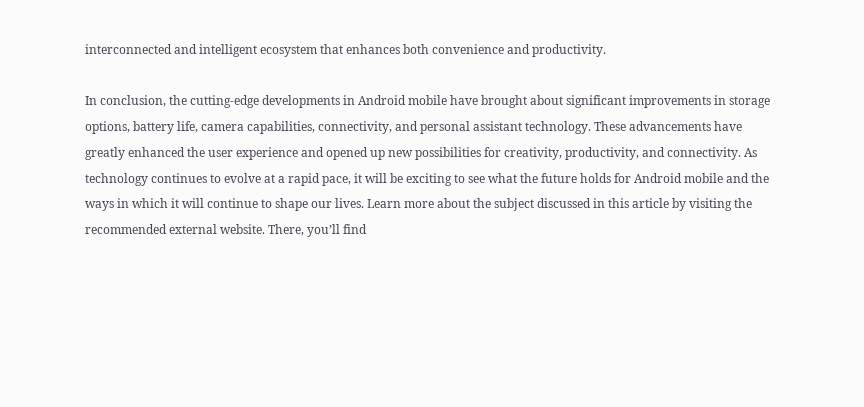interconnected and intelligent ecosystem that enhances both convenience and productivity.

In conclusion, the cutting-edge developments in Android mobile have brought about significant improvements in storage options, battery life, camera capabilities, connectivity, and personal assistant technology. These advancements have greatly enhanced the user experience and opened up new possibilities for creativity, productivity, and connectivity. As technology continues to evolve at a rapid pace, it will be exciting to see what the future holds for Android mobile and the ways in which it will continue to shape our lives. Learn more about the subject discussed in this article by visiting the recommended external website. There, you’ll find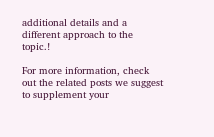additional details and a different approach to the topic.!

For more information, check out the related posts we suggest to supplement your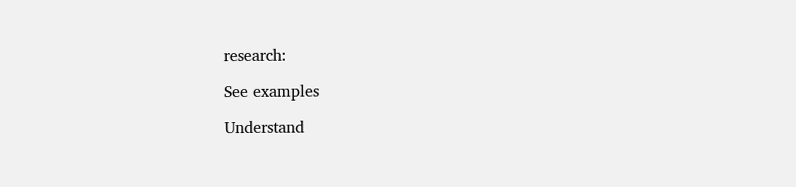research:

See examples

Understand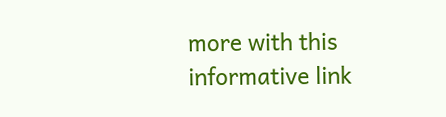more with this informative link